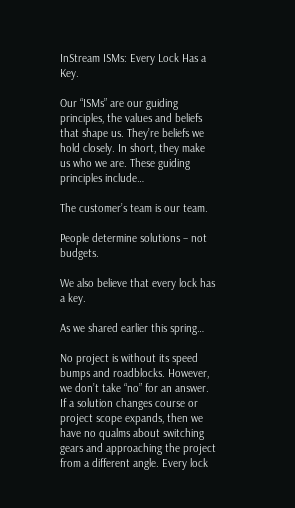InStream ISMs: Every Lock Has a Key.

Our “ISMs” are our guiding principles, the values and beliefs that shape us. They’re beliefs we hold closely. In short, they make us who we are. These guiding principles include…

The customer’s team is our team.

People determine solutions – not budgets.

We also believe that every lock has a key.

As we shared earlier this spring…

No project is without its speed bumps and roadblocks. However, we don’t take “no” for an answer. If a solution changes course or project scope expands, then we have no qualms about switching gears and approaching the project from a different angle. Every lock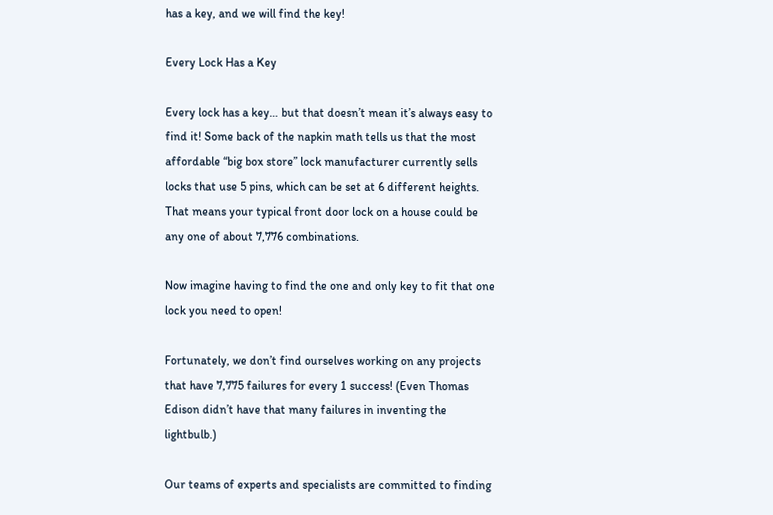has a key, and we will find the key!

Every Lock Has a Key

Every lock has a key… but that doesn’t mean it’s always easy to find it! Some back of the napkin math tells us that the most affordable “big box store” lock manufacturer currently sells locks that use 5 pins, which can be set at 6 different heights. That means your typical front door lock on a house could be any one of about 7,776 combinations.

Now imagine having to find the one and only key to fit that one lock you need to open!

Fortunately, we don’t find ourselves working on any projects that have 7,775 failures for every 1 success! (Even Thomas Edison didn’t have that many failures in inventing the lightbulb.)

Our teams of experts and specialists are committed to finding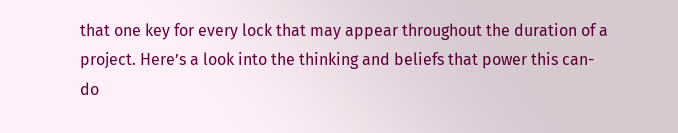that one key for every lock that may appear throughout the duration of a project. Here’s a look into the thinking and beliefs that power this can-do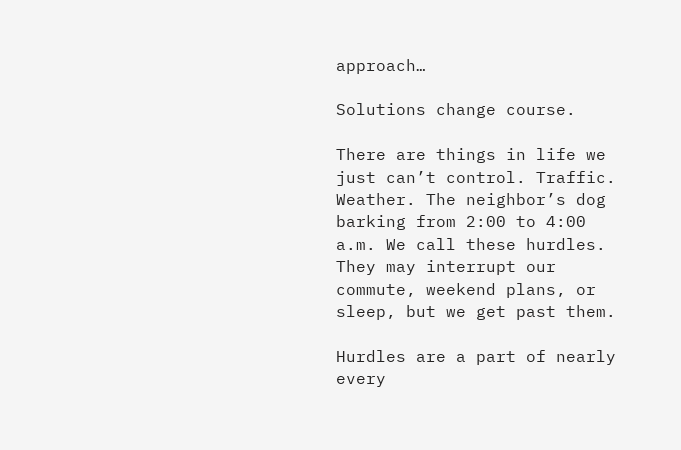approach…

Solutions change course.

There are things in life we just can’t control. Traffic. Weather. The neighbor’s dog barking from 2:00 to 4:00 a.m. We call these hurdles. They may interrupt our commute, weekend plans, or sleep, but we get past them.

Hurdles are a part of nearly every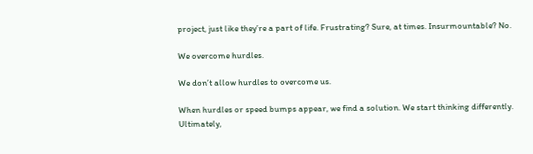project, just like they’re a part of life. Frustrating? Sure, at times. Insurmountable? No.

We overcome hurdles.

We don’t allow hurdles to overcome us.

When hurdles or speed bumps appear, we find a solution. We start thinking differently. Ultimately,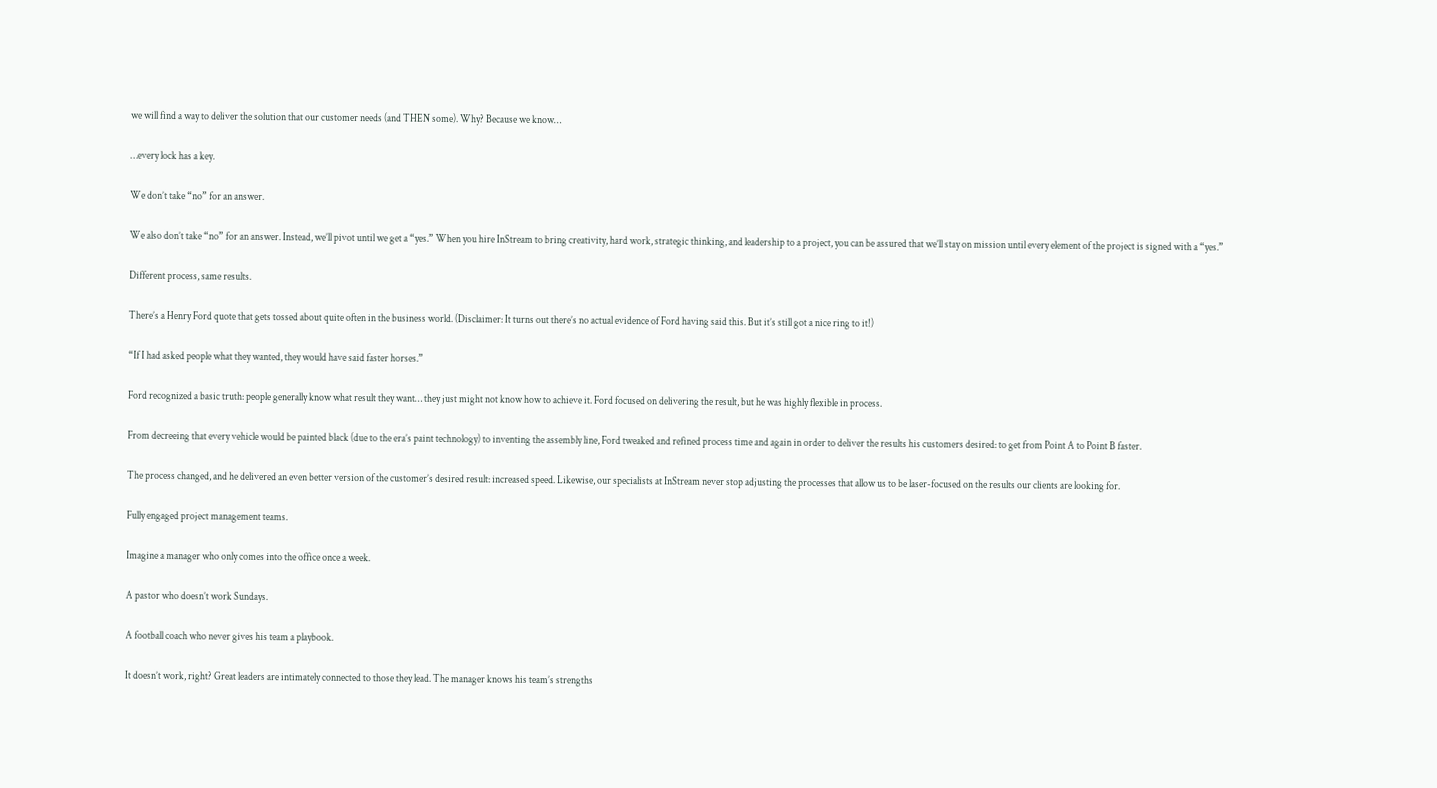we will find a way to deliver the solution that our customer needs (and THEN some). Why? Because we know…

…every lock has a key.

We don’t take “no” for an answer.

We also don’t take “no” for an answer. Instead, we’ll pivot until we get a “yes.” When you hire InStream to bring creativity, hard work, strategic thinking, and leadership to a project, you can be assured that we’ll stay on mission until every element of the project is signed with a “yes.”

Different process, same results.

There’s a Henry Ford quote that gets tossed about quite often in the business world. (Disclaimer: It turns out there’s no actual evidence of Ford having said this. But it’s still got a nice ring to it!)

“If I had asked people what they wanted, they would have said faster horses.”

Ford recognized a basic truth: people generally know what result they want… they just might not know how to achieve it. Ford focused on delivering the result, but he was highly flexible in process.

From decreeing that every vehicle would be painted black (due to the era’s paint technology) to inventing the assembly line, Ford tweaked and refined process time and again in order to deliver the results his customers desired: to get from Point A to Point B faster.

The process changed, and he delivered an even better version of the customer’s desired result: increased speed. Likewise, our specialists at InStream never stop adjusting the processes that allow us to be laser-focused on the results our clients are looking for.

Fully engaged project management teams.

Imagine a manager who only comes into the office once a week.

A pastor who doesn’t work Sundays.

A football coach who never gives his team a playbook.

It doesn’t work, right? Great leaders are intimately connected to those they lead. The manager knows his team’s strengths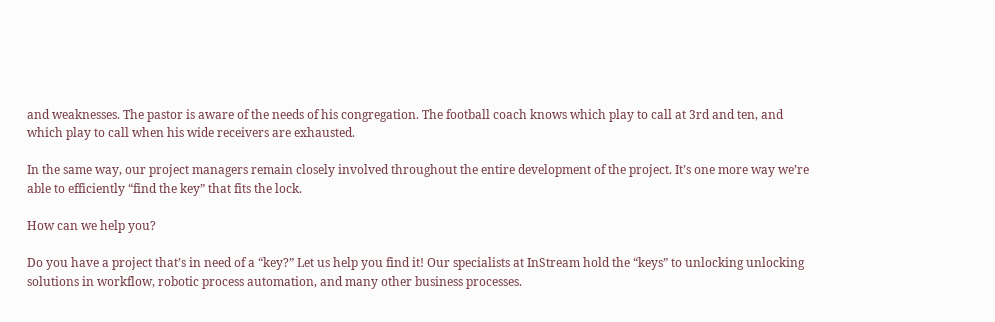and weaknesses. The pastor is aware of the needs of his congregation. The football coach knows which play to call at 3rd and ten, and which play to call when his wide receivers are exhausted.

In the same way, our project managers remain closely involved throughout the entire development of the project. It’s one more way we’re able to efficiently “find the key” that fits the lock.

How can we help you?

Do you have a project that’s in need of a “key?” Let us help you find it! Our specialists at InStream hold the “keys” to unlocking unlocking solutions in workflow, robotic process automation, and many other business processes.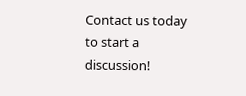Contact us today to start a discussion!